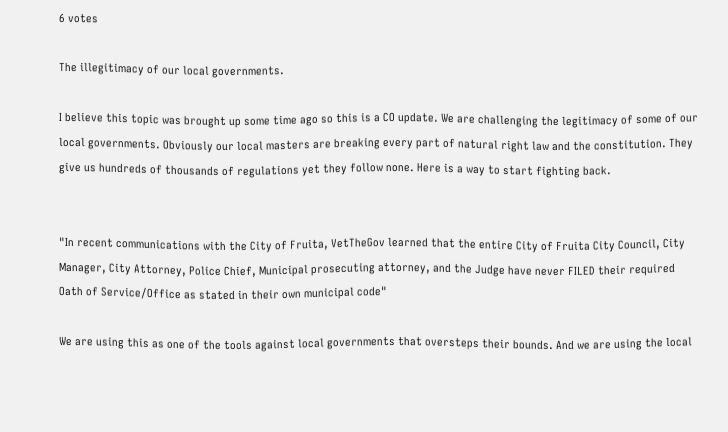6 votes

The illegitimacy of our local governments.

I believe this topic was brought up some time ago so this is a CO update. We are challenging the legitimacy of some of our local governments. Obviously our local masters are breaking every part of natural right law and the constitution. They give us hundreds of thousands of regulations yet they follow none. Here is a way to start fighting back.


"In recent communications with the City of Fruita, VetTheGov learned that the entire City of Fruita City Council, City Manager, City Attorney, Police Chief, Municipal prosecuting attorney, and the Judge have never FILED their required Oath of Service/Office as stated in their own municipal code"

We are using this as one of the tools against local governments that oversteps their bounds. And we are using the local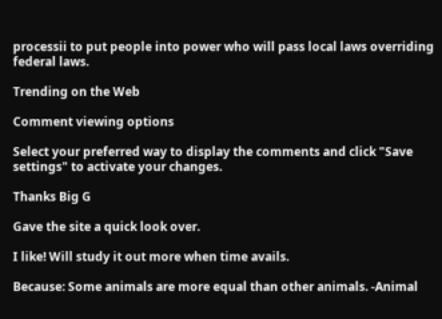processii to put people into power who will pass local laws overriding federal laws.

Trending on the Web

Comment viewing options

Select your preferred way to display the comments and click "Save settings" to activate your changes.

Thanks Big G

Gave the site a quick look over.

I like! Will study it out more when time avails.

Because: Some animals are more equal than other animals. -Animal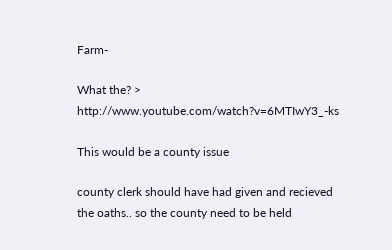Farm-

What the? > http://www.youtube.com/watch?v=6MTIwY3_-ks

This would be a county issue

county clerk should have had given and recieved the oaths.. so the county need to be held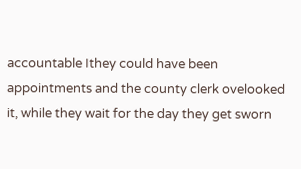accountable Ithey could have been appointments and the county clerk ovelooked it, while they wait for the day they get sworn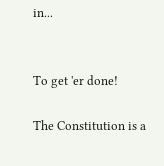in...


To get 'er done!

The Constitution is a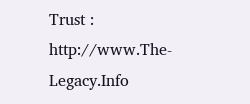Trust : http://www.The-Legacy.Info